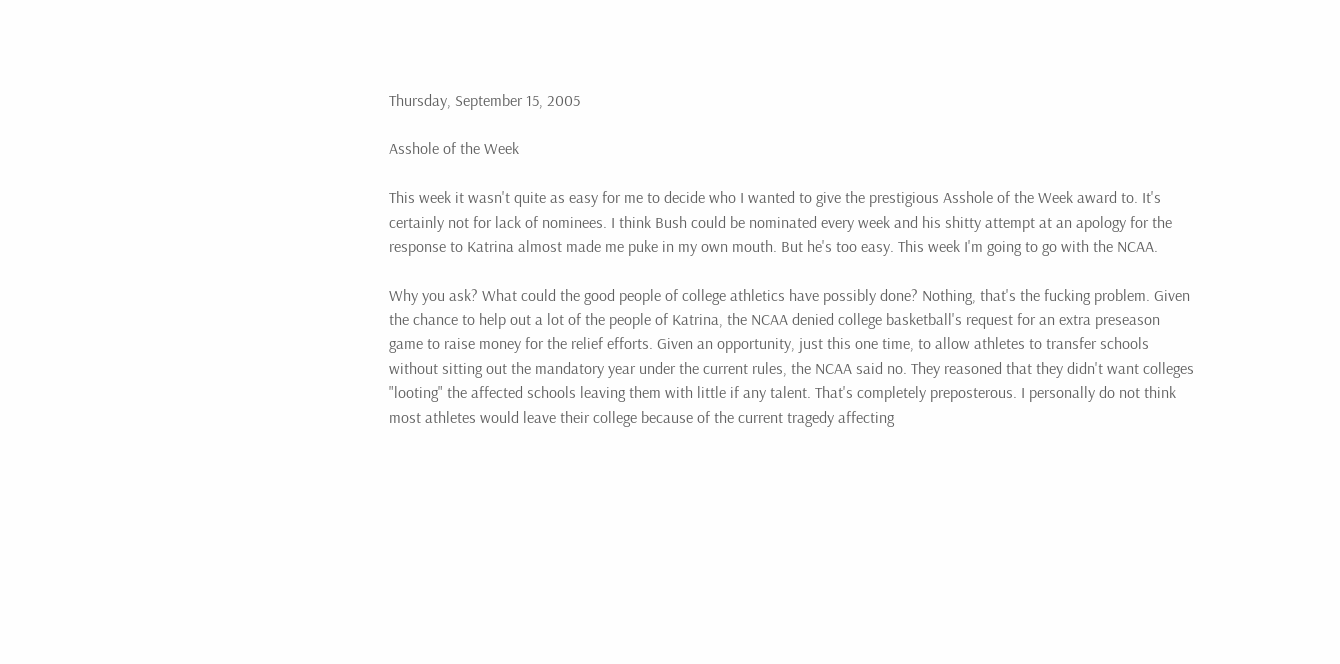Thursday, September 15, 2005

Asshole of the Week

This week it wasn't quite as easy for me to decide who I wanted to give the prestigious Asshole of the Week award to. It's certainly not for lack of nominees. I think Bush could be nominated every week and his shitty attempt at an apology for the response to Katrina almost made me puke in my own mouth. But he's too easy. This week I'm going to go with the NCAA.

Why you ask? What could the good people of college athletics have possibly done? Nothing, that's the fucking problem. Given the chance to help out a lot of the people of Katrina, the NCAA denied college basketball's request for an extra preseason game to raise money for the relief efforts. Given an opportunity, just this one time, to allow athletes to transfer schools without sitting out the mandatory year under the current rules, the NCAA said no. They reasoned that they didn't want colleges "looting" the affected schools leaving them with little if any talent. That's completely preposterous. I personally do not think most athletes would leave their college because of the current tragedy affecting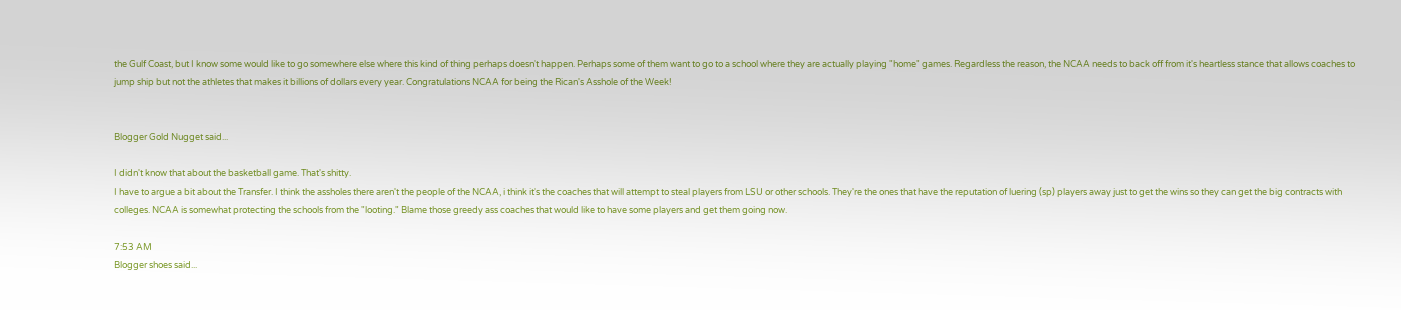the Gulf Coast, but I know some would like to go somewhere else where this kind of thing perhaps doesn't happen. Perhaps some of them want to go to a school where they are actually playing "home" games. Regardless the reason, the NCAA needs to back off from it's heartless stance that allows coaches to jump ship but not the athletes that makes it billions of dollars every year. Congratulations NCAA for being the Rican's Asshole of the Week!


Blogger Gold Nugget said...

I didn't know that about the basketball game. That's shitty.
I have to argue a bit about the Transfer. I think the assholes there aren't the people of the NCAA, i think it's the coaches that will attempt to steal players from LSU or other schools. They're the ones that have the reputation of luering (sp) players away just to get the wins so they can get the big contracts with colleges. NCAA is somewhat protecting the schools from the "looting." Blame those greedy ass coaches that would like to have some players and get them going now.

7:53 AM
Blogger shoes said...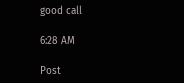good call

6:28 AM

Post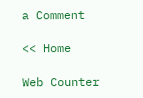a Comment

<< Home

Web Counter